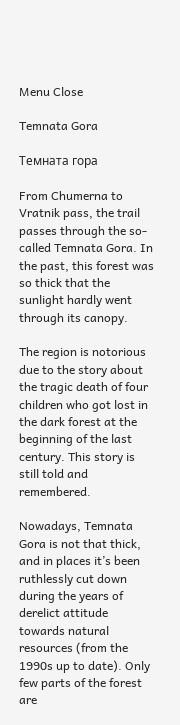Menu Close

Temnata Gora

Темната гора

From Chumerna to Vratnik pass, the trail passes through the so-called Temnata Gora. In the past, this forest was so thick that the sunlight hardly went through its canopy.

The region is notorious due to the story about the tragic death of four children who got lost in the dark forest at the beginning of the last century. This story is still told and remembered.

Nowadays, Temnata Gora is not that thick, and in places it’s been ruthlessly cut down during the years of derelict attitude towards natural resources (from the 1990s up to date). Only few parts of the forest are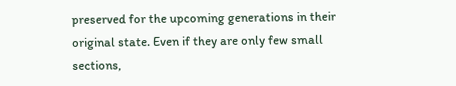preserved for the upcoming generations in their original state. Even if they are only few small sections,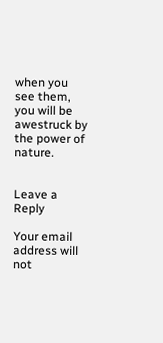when you see them, you will be awestruck by the power of nature.


Leave a Reply

Your email address will not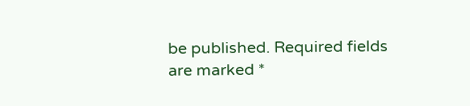be published. Required fields are marked *